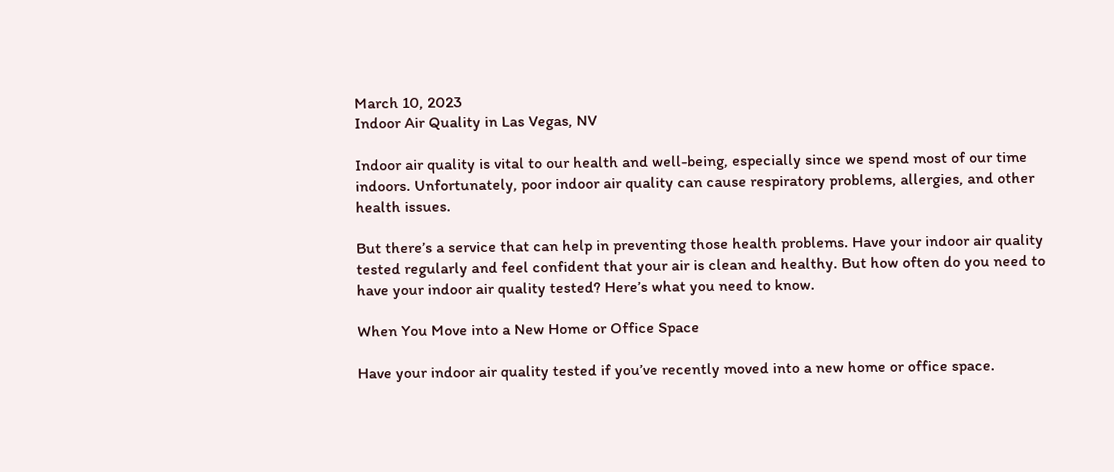March 10, 2023
Indoor Air Quality in Las Vegas, NV

Indoor air quality is vital to our health and well-being, especially since we spend most of our time indoors. Unfortunately, poor indoor air quality can cause respiratory problems, allergies, and other health issues.

But there’s a service that can help in preventing those health problems. Have your indoor air quality tested regularly and feel confident that your air is clean and healthy. But how often do you need to have your indoor air quality tested? Here’s what you need to know.

When You Move into a New Home or Office Space

Have your indoor air quality tested if you’ve recently moved into a new home or office space.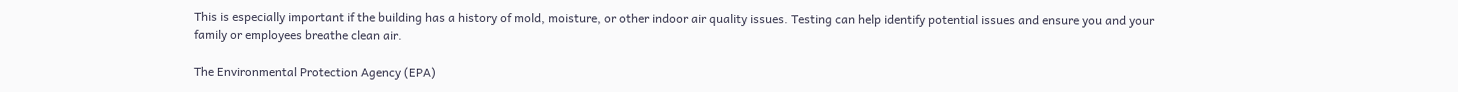This is especially important if the building has a history of mold, moisture, or other indoor air quality issues. Testing can help identify potential issues and ensure you and your family or employees breathe clean air.

The Environmental Protection Agency (EPA)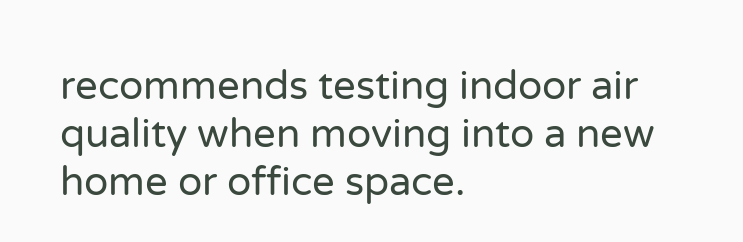recommends testing indoor air quality when moving into a new home or office space.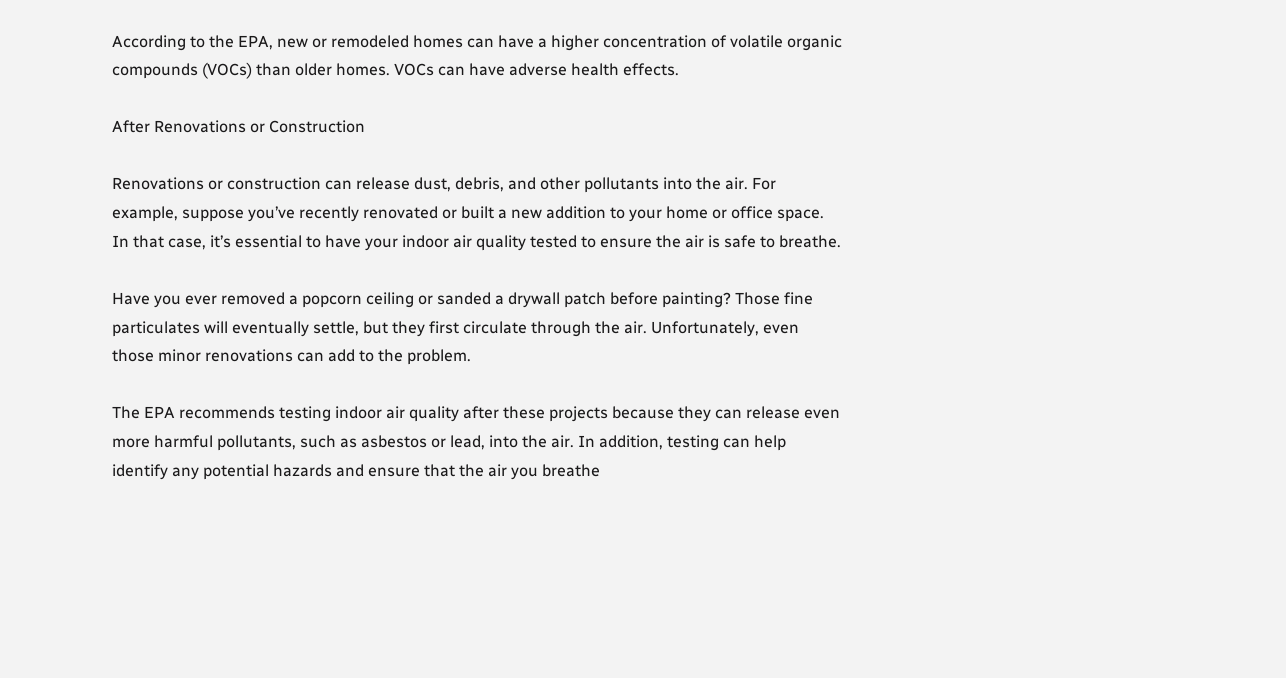According to the EPA, new or remodeled homes can have a higher concentration of volatile organic compounds (VOCs) than older homes. VOCs can have adverse health effects.

After Renovations or Construction

Renovations or construction can release dust, debris, and other pollutants into the air. For example, suppose you’ve recently renovated or built a new addition to your home or office space. In that case, it’s essential to have your indoor air quality tested to ensure the air is safe to breathe.

Have you ever removed a popcorn ceiling or sanded a drywall patch before painting? Those fine particulates will eventually settle, but they first circulate through the air. Unfortunately, even those minor renovations can add to the problem.

The EPA recommends testing indoor air quality after these projects because they can release even more harmful pollutants, such as asbestos or lead, into the air. In addition, testing can help identify any potential hazards and ensure that the air you breathe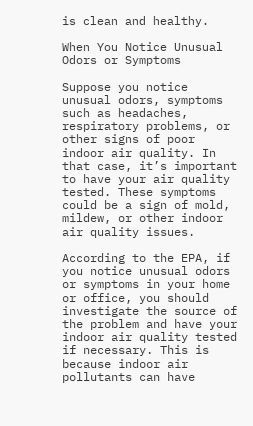is clean and healthy.

When You Notice Unusual Odors or Symptoms

Suppose you notice unusual odors, symptoms such as headaches, respiratory problems, or other signs of poor indoor air quality. In that case, it’s important to have your air quality tested. These symptoms could be a sign of mold, mildew, or other indoor air quality issues.

According to the EPA, if you notice unusual odors or symptoms in your home or office, you should investigate the source of the problem and have your indoor air quality tested if necessary. This is because indoor air pollutants can have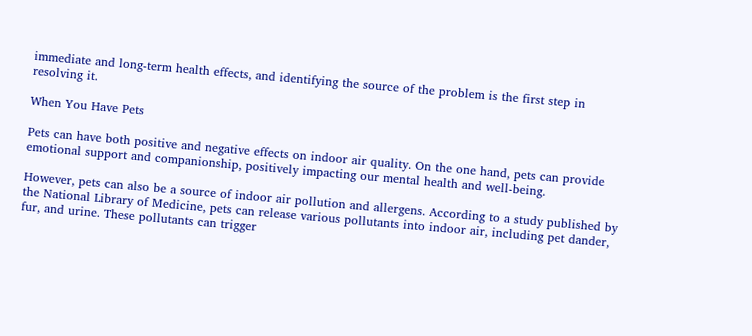immediate and long-term health effects, and identifying the source of the problem is the first step in resolving it.

When You Have Pets

Pets can have both positive and negative effects on indoor air quality. On the one hand, pets can provide emotional support and companionship, positively impacting our mental health and well-being.

However, pets can also be a source of indoor air pollution and allergens. According to a study published by the National Library of Medicine, pets can release various pollutants into indoor air, including pet dander, fur, and urine. These pollutants can trigger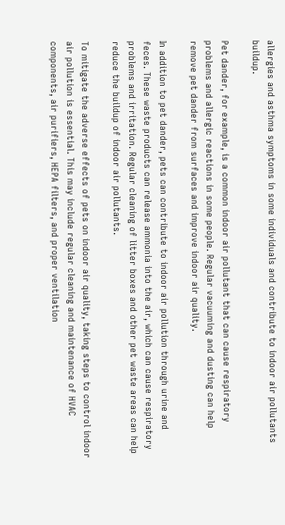allergies and asthma symptoms in some individuals and contribute to indoor air pollutants buildup.

Pet dander, for example, is a common indoor air pollutant that can cause respiratory problems and allergic reactions in some people. Regular vacuuming and dusting can help remove pet dander from surfaces and improve indoor air quality.

In addition to pet dander, pets can contribute to indoor air pollution through urine and feces. These waste products can release ammonia into the air, which can cause respiratory problems and irritation. Regular cleaning of litter boxes and other pet waste areas can help reduce the buildup of indoor air pollutants.

To mitigate the adverse effects of pets on indoor air quality, taking steps to control indoor air pollution is essential. This may include regular cleaning and maintenance of HVAC components, air purifiers, HEPA filters, and proper ventilation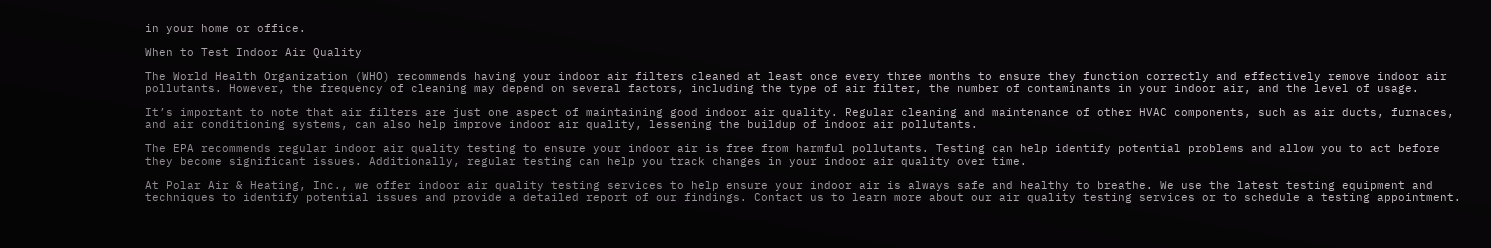in your home or office.

When to Test Indoor Air Quality

The World Health Organization (WHO) recommends having your indoor air filters cleaned at least once every three months to ensure they function correctly and effectively remove indoor air pollutants. However, the frequency of cleaning may depend on several factors, including the type of air filter, the number of contaminants in your indoor air, and the level of usage.

It’s important to note that air filters are just one aspect of maintaining good indoor air quality. Regular cleaning and maintenance of other HVAC components, such as air ducts, furnaces, and air conditioning systems, can also help improve indoor air quality, lessening the buildup of indoor air pollutants.

The EPA recommends regular indoor air quality testing to ensure your indoor air is free from harmful pollutants. Testing can help identify potential problems and allow you to act before they become significant issues. Additionally, regular testing can help you track changes in your indoor air quality over time.

At Polar Air & Heating, Inc., we offer indoor air quality testing services to help ensure your indoor air is always safe and healthy to breathe. We use the latest testing equipment and techniques to identify potential issues and provide a detailed report of our findings. Contact us to learn more about our air quality testing services or to schedule a testing appointment.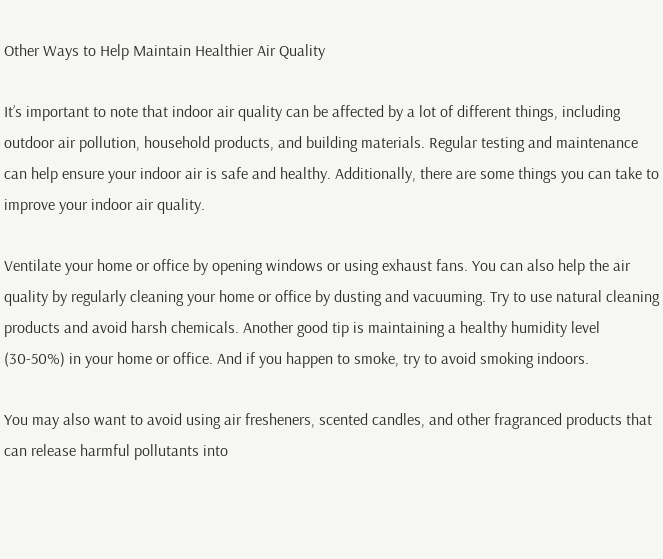Other Ways to Help Maintain Healthier Air Quality

It’s important to note that indoor air quality can be affected by a lot of different things, including outdoor air pollution, household products, and building materials. Regular testing and maintenance can help ensure your indoor air is safe and healthy. Additionally, there are some things you can take to improve your indoor air quality.

Ventilate your home or office by opening windows or using exhaust fans. You can also help the air quality by regularly cleaning your home or office by dusting and vacuuming. Try to use natural cleaning products and avoid harsh chemicals. Another good tip is maintaining a healthy humidity level (30-50%) in your home or office. And if you happen to smoke, try to avoid smoking indoors.

You may also want to avoid using air fresheners, scented candles, and other fragranced products that can release harmful pollutants into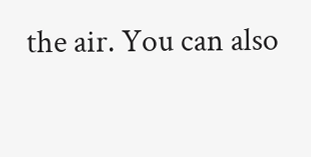the air. You can also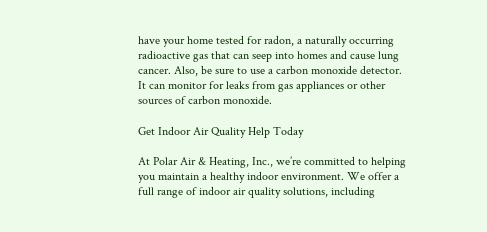have your home tested for radon, a naturally occurring radioactive gas that can seep into homes and cause lung cancer. Also, be sure to use a carbon monoxide detector. It can monitor for leaks from gas appliances or other sources of carbon monoxide.

Get Indoor Air Quality Help Today

At Polar Air & Heating, Inc., we’re committed to helping you maintain a healthy indoor environment. We offer a full range of indoor air quality solutions, including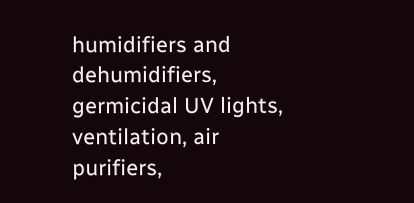humidifiers and dehumidifiers, germicidal UV lights, ventilation, air purifiers,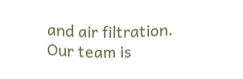and air filtration. Our team is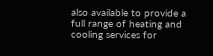also available to provide a full range of heating and cooling services for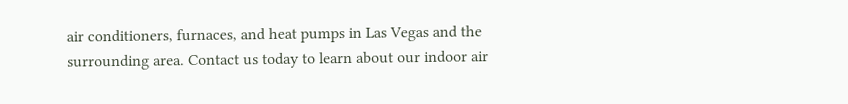air conditioners, furnaces, and heat pumps in Las Vegas and the surrounding area. Contact us today to learn about our indoor air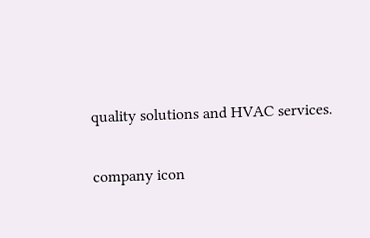quality solutions and HVAC services.

company icon